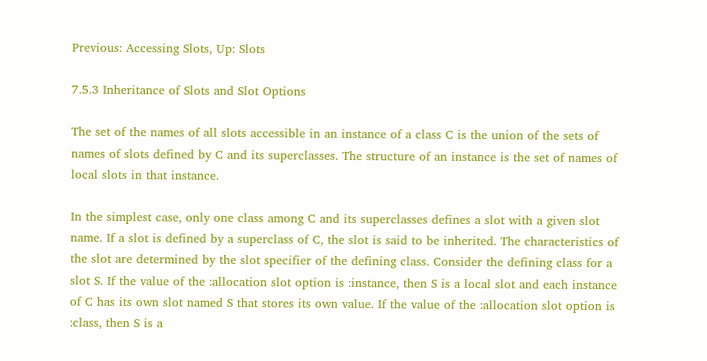Previous: Accessing Slots, Up: Slots

7.5.3 Inheritance of Slots and Slot Options

The set of the names of all slots accessible in an instance of a class C is the union of the sets of names of slots defined by C and its superclasses. The structure of an instance is the set of names of local slots in that instance.

In the simplest case, only one class among C and its superclasses defines a slot with a given slot name. If a slot is defined by a superclass of C, the slot is said to be inherited. The characteristics of the slot are determined by the slot specifier of the defining class. Consider the defining class for a slot S. If the value of the :allocation slot option is :instance, then S is a local slot and each instance of C has its own slot named S that stores its own value. If the value of the :allocation slot option is :class, then S is a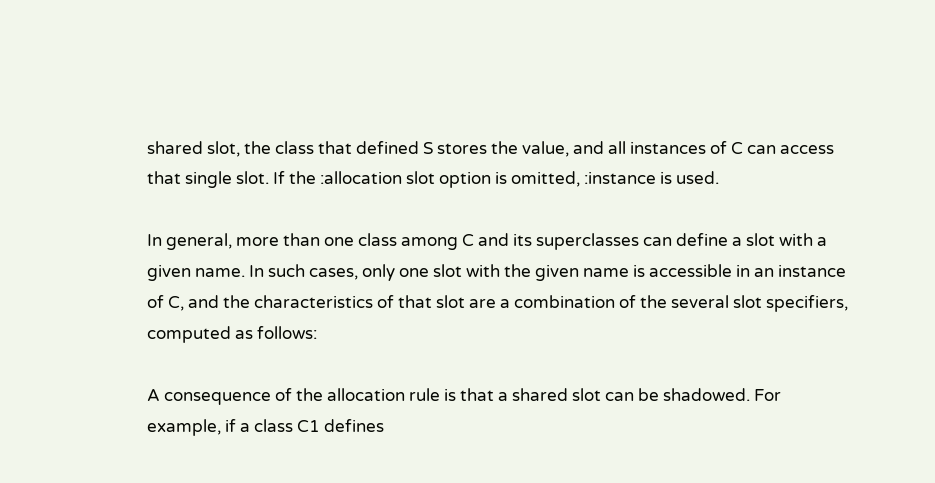shared slot, the class that defined S stores the value, and all instances of C can access that single slot. If the :allocation slot option is omitted, :instance is used.

In general, more than one class among C and its superclasses can define a slot with a given name. In such cases, only one slot with the given name is accessible in an instance of C, and the characteristics of that slot are a combination of the several slot specifiers, computed as follows:

A consequence of the allocation rule is that a shared slot can be shadowed. For example, if a class C1 defines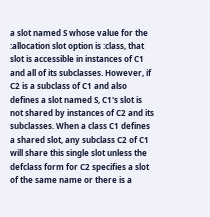a slot named S whose value for the :allocation slot option is :class, that slot is accessible in instances of C1 and all of its subclasses. However, if C2 is a subclass of C1 and also defines a slot named S, C1's slot is not shared by instances of C2 and its subclasses. When a class C1 defines a shared slot, any subclass C2 of C1 will share this single slot unless the defclass form for C2 specifies a slot of the same name or there is a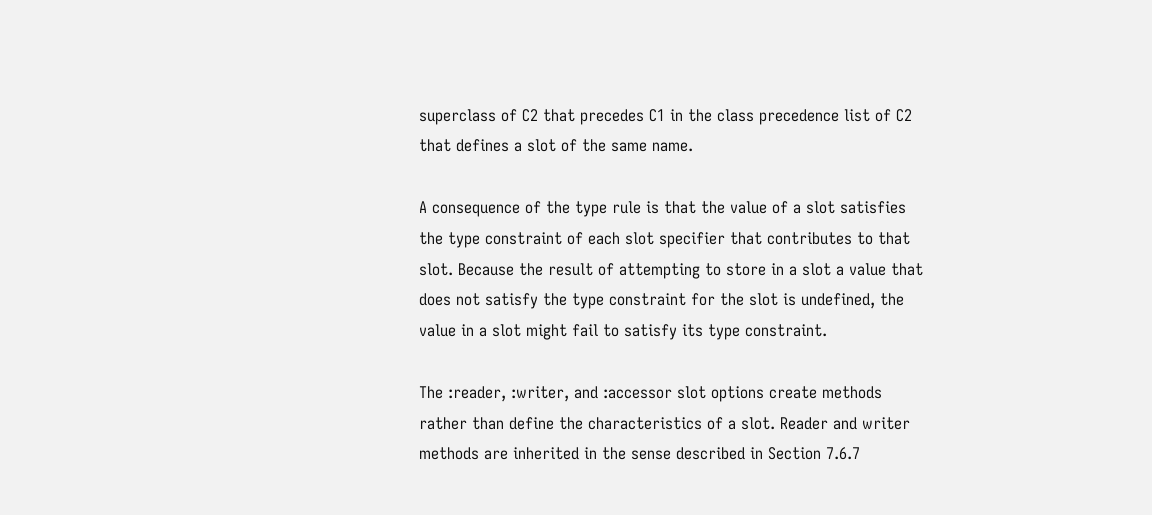superclass of C2 that precedes C1 in the class precedence list of C2 that defines a slot of the same name.

A consequence of the type rule is that the value of a slot satisfies the type constraint of each slot specifier that contributes to that slot. Because the result of attempting to store in a slot a value that does not satisfy the type constraint for the slot is undefined, the value in a slot might fail to satisfy its type constraint.

The :reader, :writer, and :accessor slot options create methods rather than define the characteristics of a slot. Reader and writer methods are inherited in the sense described in Section 7.6.7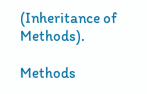(Inheritance of Methods).

Methods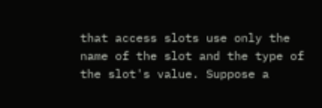that access slots use only the name of the slot and the type of the slot's value. Suppose a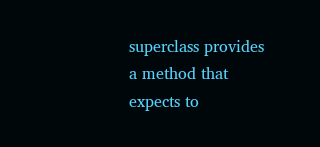superclass provides a method that expects to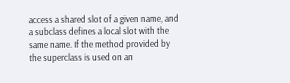access a shared slot of a given name, and a subclass defines a local slot with the same name. If the method provided by the superclass is used on an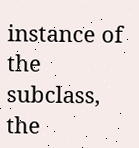instance of the subclass, the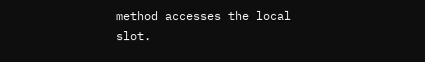method accesses the local slot.